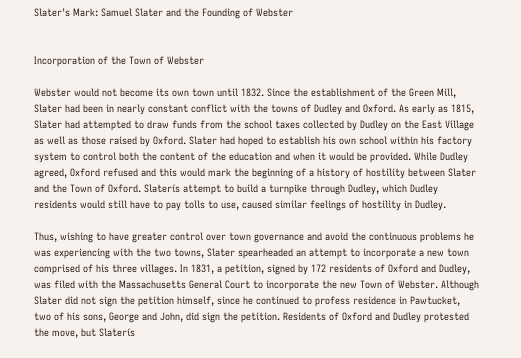Slater's Mark: Samuel Slater and the Founding of Webster


Incorporation of the Town of Webster

Webster would not become its own town until 1832. Since the establishment of the Green Mill, Slater had been in nearly constant conflict with the towns of Dudley and Oxford. As early as 1815, Slater had attempted to draw funds from the school taxes collected by Dudley on the East Village as well as those raised by Oxford. Slater had hoped to establish his own school within his factory system to control both the content of the education and when it would be provided. While Dudley agreed, Oxford refused and this would mark the beginning of a history of hostility between Slater and the Town of Oxford. Slaterís attempt to build a turnpike through Dudley, which Dudley residents would still have to pay tolls to use, caused similar feelings of hostility in Dudley.

Thus, wishing to have greater control over town governance and avoid the continuous problems he was experiencing with the two towns, Slater spearheaded an attempt to incorporate a new town comprised of his three villages. In 1831, a petition, signed by 172 residents of Oxford and Dudley, was filed with the Massachusetts General Court to incorporate the new Town of Webster. Although Slater did not sign the petition himself, since he continued to profess residence in Pawtucket, two of his sons, George and John, did sign the petition. Residents of Oxford and Dudley protested the move, but Slaterís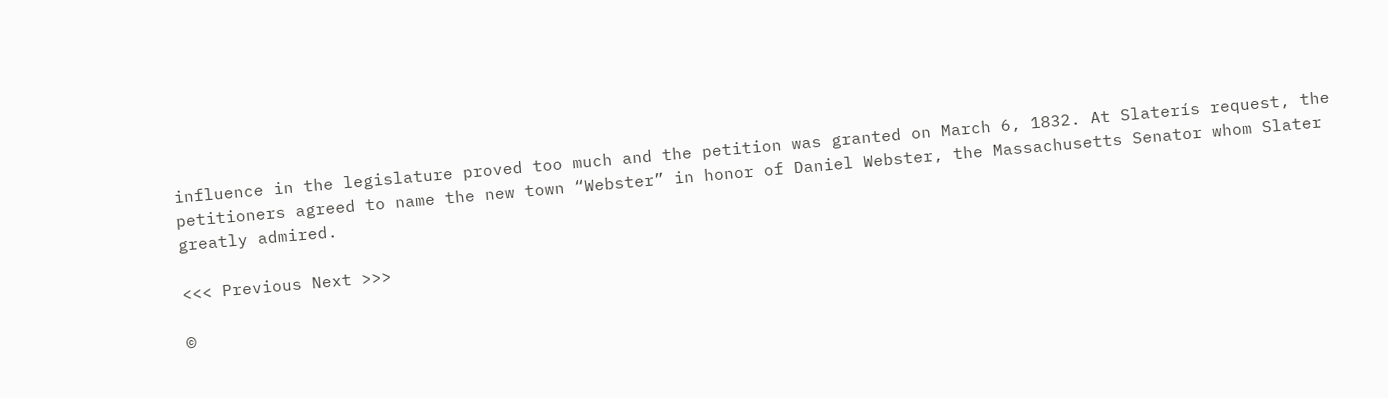influence in the legislature proved too much and the petition was granted on March 6, 1832. At Slaterís request, the petitioners agreed to name the new town “Webster” in honor of Daniel Webster, the Massachusetts Senator whom Slater greatly admired.

<<< Previous Next >>>

©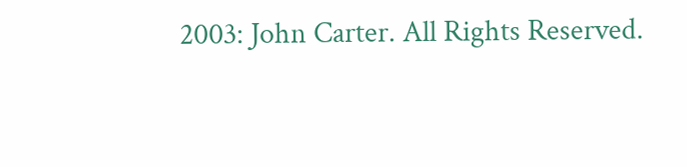2003: John Carter. All Rights Reserved.